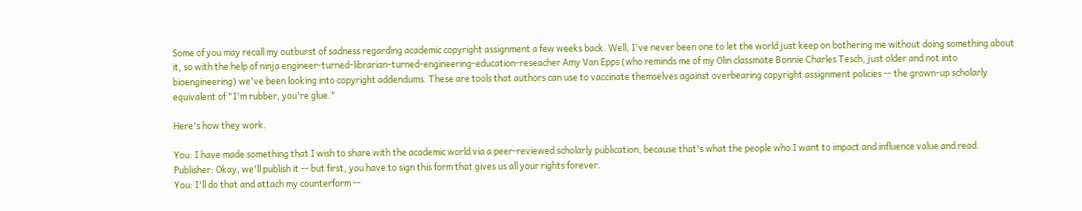Some of you may recall my outburst of sadness regarding academic copyright assignment a few weeks back. Well, I've never been one to let the world just keep on bothering me without doing something about it, so with the help of ninja engineer-turned-librarian-turned-engineering-education-reseacher Amy Van Epps (who reminds me of my Olin classmate Bonnie Charles Tesch, just older and not into bioengineering) we've been looking into copyright addendums. These are tools that authors can use to vaccinate themselves against overbearing copyright assignment policies -- the grown-up scholarly equivalent of "I'm rubber, you're glue."

Here's how they work.

You: I have made something that I wish to share with the academic world via a peer-reviewed scholarly publication, because that's what the people who I want to impact and influence value and read.
Publisher: Okay, we'll publish it -- but first, you have to sign this form that gives us all your rights forever.
You: I'll do that and attach my counterform --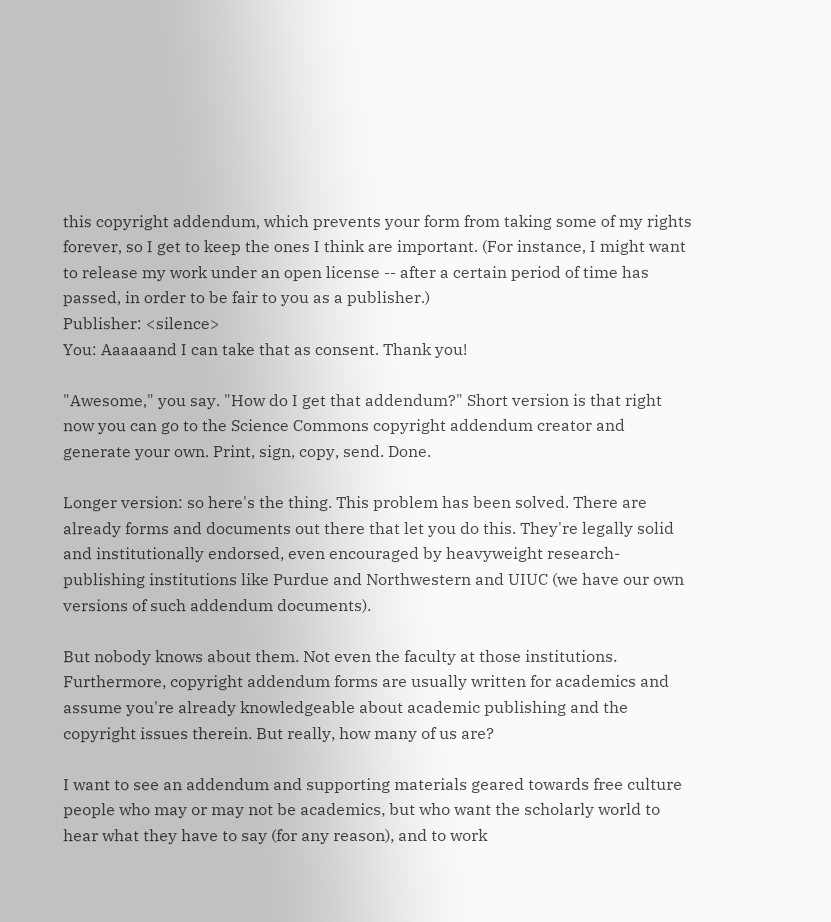this copyright addendum, which prevents your form from taking some of my rights forever, so I get to keep the ones I think are important. (For instance, I might want to release my work under an open license -- after a certain period of time has passed, in order to be fair to you as a publisher.)
Publisher: <silence>
You: Aaaaaand I can take that as consent. Thank you!

"Awesome," you say. "How do I get that addendum?" Short version is that right now you can go to the Science Commons copyright addendum creator and generate your own. Print, sign, copy, send. Done.

Longer version: so here's the thing. This problem has been solved. There are already forms and documents out there that let you do this. They're legally solid and institutionally endorsed, even encouraged by heavyweight research-publishing institutions like Purdue and Northwestern and UIUC (we have our own versions of such addendum documents).

But nobody knows about them. Not even the faculty at those institutions. Furthermore, copyright addendum forms are usually written for academics and assume you're already knowledgeable about academic publishing and the copyright issues therein. But really, how many of us are?

I want to see an addendum and supporting materials geared towards free culture people who may or may not be academics, but who want the scholarly world to hear what they have to say (for any reason), and to work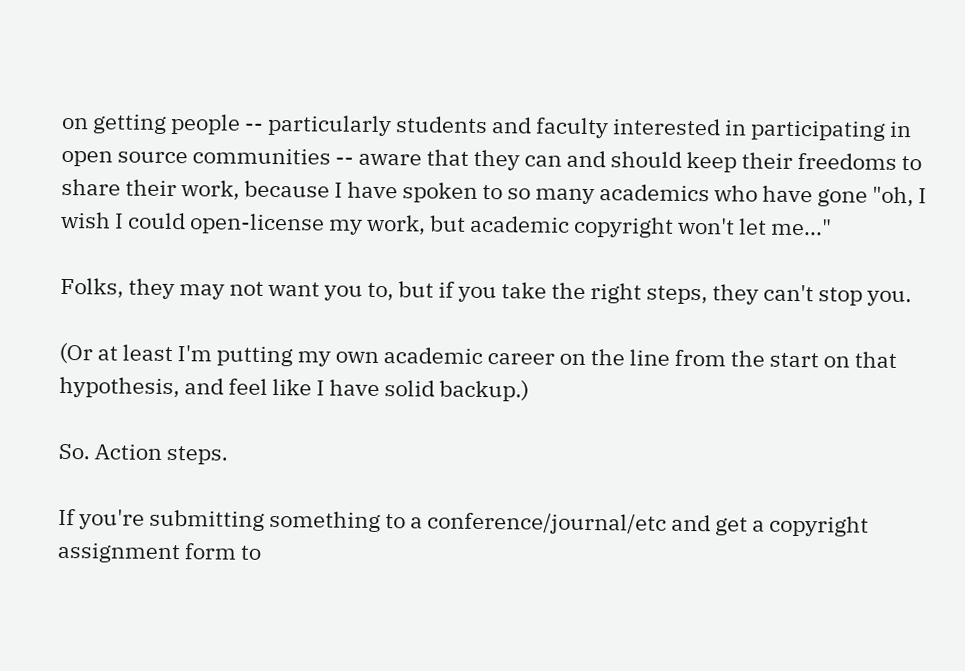on getting people -- particularly students and faculty interested in participating in open source communities -- aware that they can and should keep their freedoms to share their work, because I have spoken to so many academics who have gone "oh, I wish I could open-license my work, but academic copyright won't let me..."

Folks, they may not want you to, but if you take the right steps, they can't stop you.

(Or at least I'm putting my own academic career on the line from the start on that hypothesis, and feel like I have solid backup.)

So. Action steps.

If you're submitting something to a conference/journal/etc and get a copyright assignment form to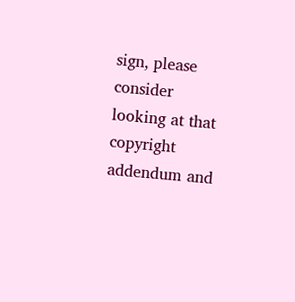sign, please consider looking at that copyright addendum and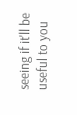seeing if it'll be useful to you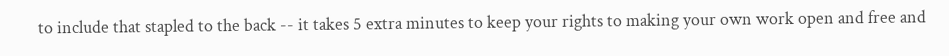to include that stapled to the back -- it takes 5 extra minutes to keep your rights to making your own work open and free and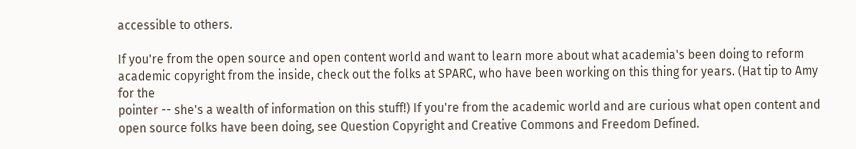accessible to others.

If you're from the open source and open content world and want to learn more about what academia's been doing to reform academic copyright from the inside, check out the folks at SPARC, who have been working on this thing for years. (Hat tip to Amy for the
pointer -- she's a wealth of information on this stuff!) If you're from the academic world and are curious what open content and open source folks have been doing, see Question Copyright and Creative Commons and Freedom Defined.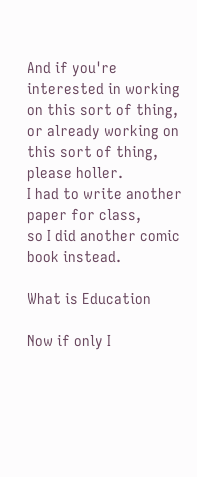And if you're interested in working on this sort of thing, or already working on this sort of thing, please holler.
I had to write another paper for class,
so I did another comic book instead.

What is Education

Now if only I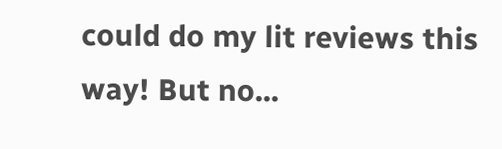could do my lit reviews this way! But no...